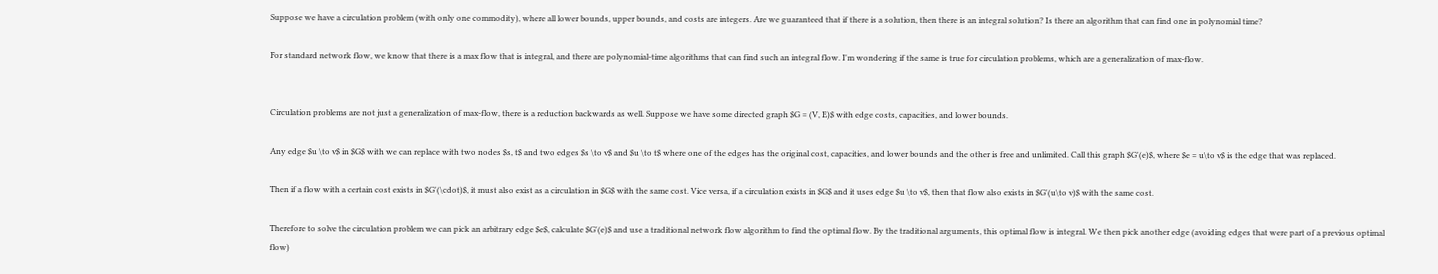Suppose we have a circulation problem (with only one commodity), where all lower bounds, upper bounds, and costs are integers. Are we guaranteed that if there is a solution, then there is an integral solution? Is there an algorithm that can find one in polynomial time?

For standard network flow, we know that there is a max flow that is integral, and there are polynomial-time algorithms that can find such an integral flow. I'm wondering if the same is true for circulation problems, which are a generalization of max-flow.


Circulation problems are not just a generalization of max-flow, there is a reduction backwards as well. Suppose we have some directed graph $G = (V, E)$ with edge costs, capacities, and lower bounds.

Any edge $u \to v$ in $G$ with we can replace with two nodes $s, t$ and two edges $s \to v$ and $u \to t$ where one of the edges has the original cost, capacities, and lower bounds and the other is free and unlimited. Call this graph $G'(e)$, where $e = u\to v$ is the edge that was replaced.

Then if a flow with a certain cost exists in $G'(\cdot)$, it must also exist as a circulation in $G$ with the same cost. Vice versa, if a circulation exists in $G$ and it uses edge $u \to v$, then that flow also exists in $G'(u\to v)$ with the same cost.

Therefore to solve the circulation problem we can pick an arbitrary edge $e$, calculate $G'(e)$ and use a traditional network flow algorithm to find the optimal flow. By the traditional arguments, this optimal flow is integral. We then pick another edge (avoiding edges that were part of a previous optimal flow)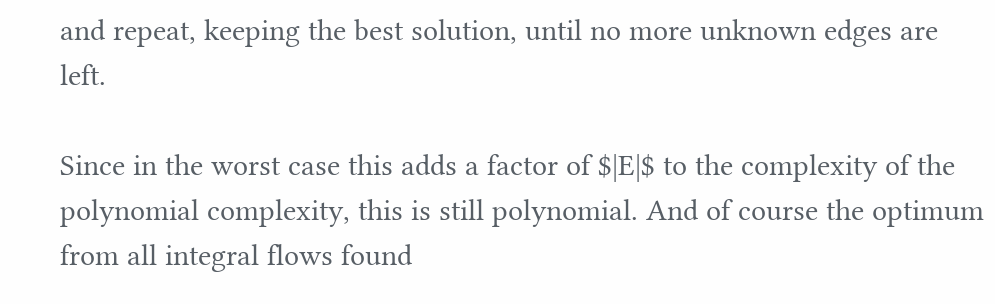and repeat, keeping the best solution, until no more unknown edges are left.

Since in the worst case this adds a factor of $|E|$ to the complexity of the polynomial complexity, this is still polynomial. And of course the optimum from all integral flows found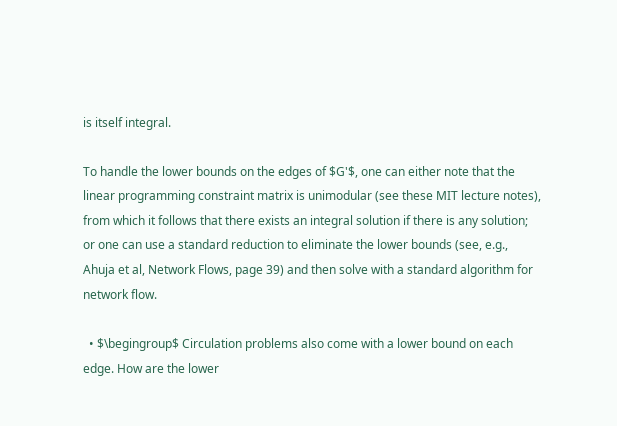is itself integral.

To handle the lower bounds on the edges of $G'$, one can either note that the linear programming constraint matrix is unimodular (see these MIT lecture notes), from which it follows that there exists an integral solution if there is any solution; or one can use a standard reduction to eliminate the lower bounds (see, e.g., Ahuja et al, Network Flows, page 39) and then solve with a standard algorithm for network flow.

  • $\begingroup$ Circulation problems also come with a lower bound on each edge. How are the lower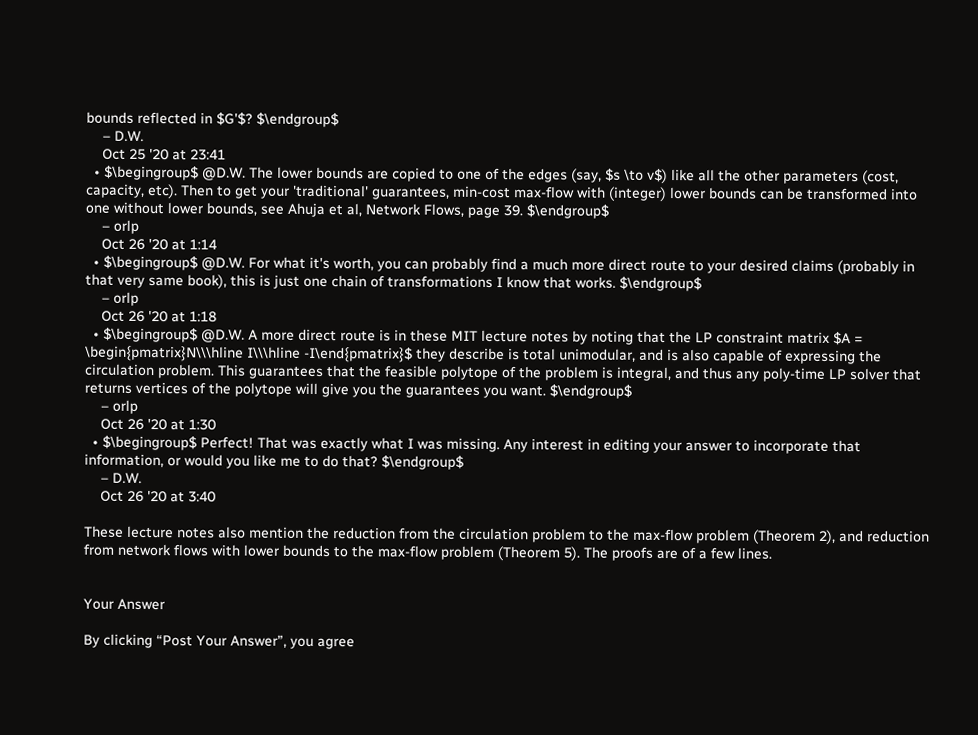bounds reflected in $G'$? $\endgroup$
    – D.W.
    Oct 25 '20 at 23:41
  • $\begingroup$ @D.W. The lower bounds are copied to one of the edges (say, $s \to v$) like all the other parameters (cost, capacity, etc). Then to get your 'traditional' guarantees, min-cost max-flow with (integer) lower bounds can be transformed into one without lower bounds, see Ahuja et al, Network Flows, page 39. $\endgroup$
    – orlp
    Oct 26 '20 at 1:14
  • $\begingroup$ @D.W. For what it's worth, you can probably find a much more direct route to your desired claims (probably in that very same book), this is just one chain of transformations I know that works. $\endgroup$
    – orlp
    Oct 26 '20 at 1:18
  • $\begingroup$ @D.W. A more direct route is in these MIT lecture notes by noting that the LP constraint matrix $A = \begin{pmatrix}N\\\hline I\\\hline -I\end{pmatrix}$ they describe is total unimodular, and is also capable of expressing the circulation problem. This guarantees that the feasible polytope of the problem is integral, and thus any poly-time LP solver that returns vertices of the polytope will give you the guarantees you want. $\endgroup$
    – orlp
    Oct 26 '20 at 1:30
  • $\begingroup$ Perfect! That was exactly what I was missing. Any interest in editing your answer to incorporate that information, or would you like me to do that? $\endgroup$
    – D.W.
    Oct 26 '20 at 3:40

These lecture notes also mention the reduction from the circulation problem to the max-flow problem (Theorem 2), and reduction from network flows with lower bounds to the max-flow problem (Theorem 5). The proofs are of a few lines.


Your Answer

By clicking “Post Your Answer”, you agree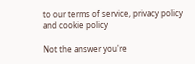to our terms of service, privacy policy and cookie policy

Not the answer you're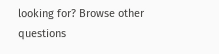looking for? Browse other questions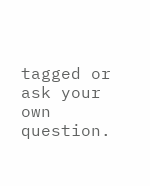tagged or ask your own question.